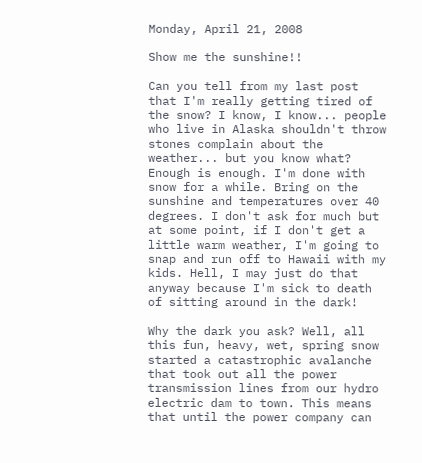Monday, April 21, 2008

Show me the sunshine!!

Can you tell from my last post that I'm really getting tired of the snow? I know, I know... people who live in Alaska shouldn't throw stones complain about the weather... but you know what? Enough is enough. I'm done with snow for a while. Bring on the sunshine and temperatures over 40 degrees. I don't ask for much but at some point, if I don't get a little warm weather, I'm going to snap and run off to Hawaii with my kids. Hell, I may just do that anyway because I'm sick to death of sitting around in the dark!

Why the dark you ask? Well, all this fun, heavy, wet, spring snow started a catastrophic avalanche that took out all the power transmission lines from our hydro electric dam to town. This means that until the power company can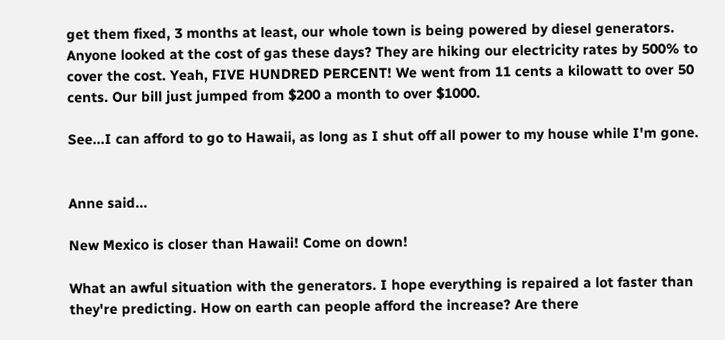get them fixed, 3 months at least, our whole town is being powered by diesel generators. Anyone looked at the cost of gas these days? They are hiking our electricity rates by 500% to cover the cost. Yeah, FIVE HUNDRED PERCENT! We went from 11 cents a kilowatt to over 50 cents. Our bill just jumped from $200 a month to over $1000.

See...I can afford to go to Hawaii, as long as I shut off all power to my house while I'm gone.


Anne said...

New Mexico is closer than Hawaii! Come on down!

What an awful situation with the generators. I hope everything is repaired a lot faster than they're predicting. How on earth can people afford the increase? Are there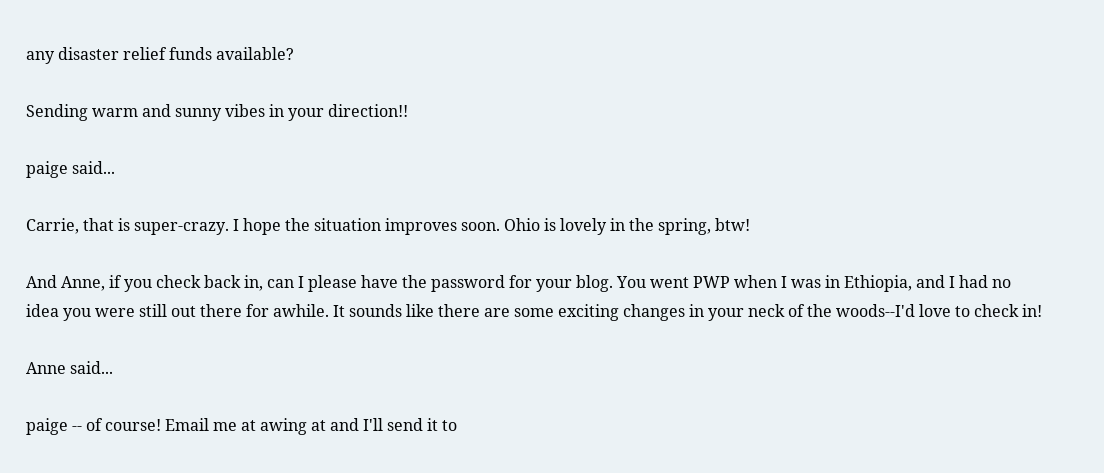any disaster relief funds available?

Sending warm and sunny vibes in your direction!!

paige said...

Carrie, that is super-crazy. I hope the situation improves soon. Ohio is lovely in the spring, btw!

And Anne, if you check back in, can I please have the password for your blog. You went PWP when I was in Ethiopia, and I had no idea you were still out there for awhile. It sounds like there are some exciting changes in your neck of the woods--I'd love to check in!

Anne said...

paige -- of course! Email me at awing at and I'll send it to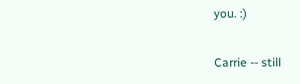you. :)

Carrie -- still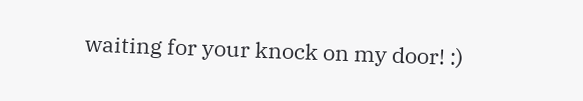waiting for your knock on my door! :)